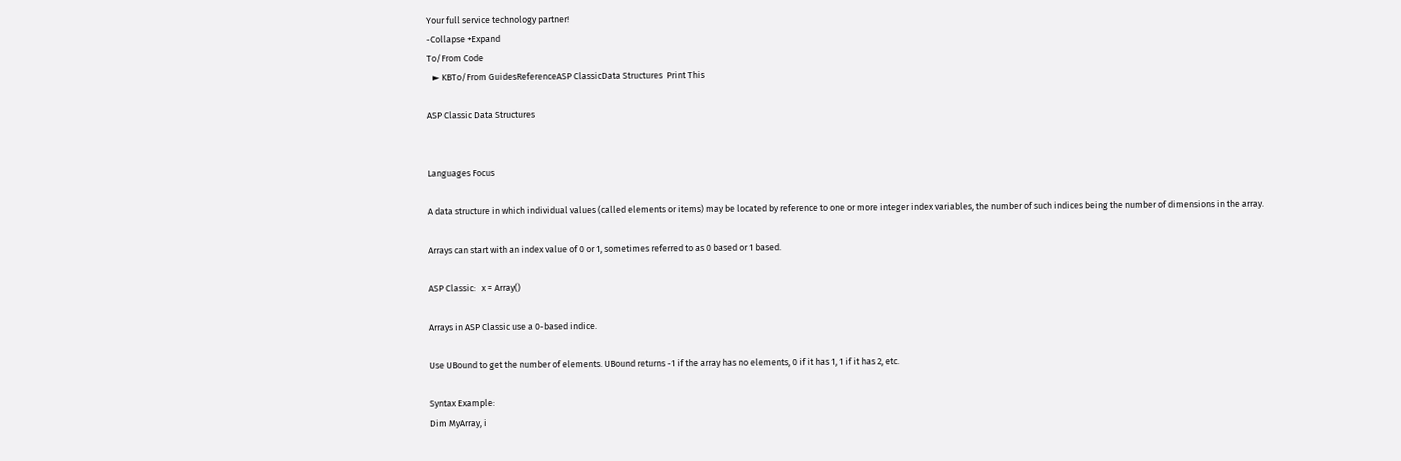Your full service technology partner!
-Collapse +Expand
To/From Code
   ► KBTo/From GuidesReferenceASP ClassicData Structures  Print This

ASP Classic Data Structures


Languages Focus

A data structure in which individual values (called elements or items) may be located by reference to one or more integer index variables, the number of such indices being the number of dimensions in the array.

Arrays can start with an index value of 0 or 1, sometimes referred to as 0 based or 1 based.

ASP Classic:   x = Array()

Arrays in ASP Classic use a 0-based indice.

Use UBound to get the number of elements. UBound returns -1 if the array has no elements, 0 if it has 1, 1 if it has 2, etc.

Syntax Example:
Dim MyArray, i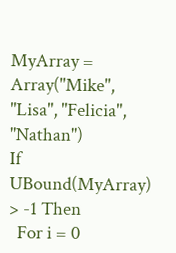MyArray = Array("Mike", "Lisa", "Felicia", "Nathan")
If UBound(MyArray) > -1 Then
  For i = 0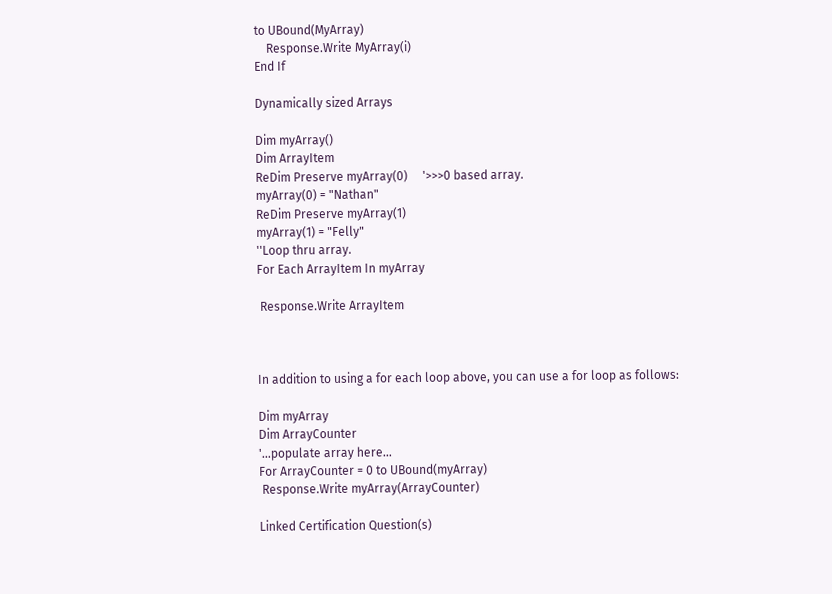to UBound(MyArray)
    Response.Write MyArray(i)
End If

Dynamically sized Arrays

Dim myArray()
Dim ArrayItem
ReDim Preserve myArray(0)     '>>>0 based array.
myArray(0) = "Nathan"
ReDim Preserve myArray(1)
myArray(1) = "Felly"
''Loop thru array.
For Each ArrayItem In myArray

 Response.Write ArrayItem



In addition to using a for each loop above, you can use a for loop as follows:

Dim myArray
Dim ArrayCounter
'...populate array here...
For ArrayCounter = 0 to UBound(myArray)
 Response.Write myArray(ArrayCounter)

Linked Certification Question(s)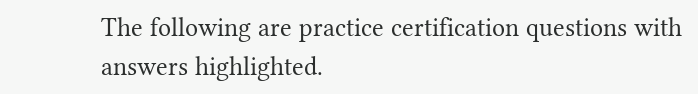The following are practice certification questions with answers highlighted.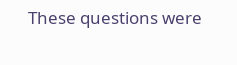These questions were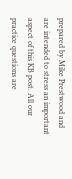prepared by Mike Prestwood and are intended to stress an important aspect of this KB post. All our practice questions are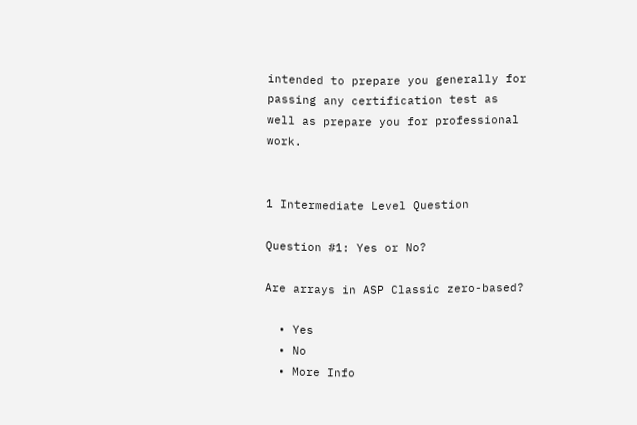intended to prepare you generally for passing any certification test as well as prepare you for professional work.


1 Intermediate Level Question

Question #1: Yes or No?

Are arrays in ASP Classic zero-based?

  • Yes
  • No
  • More Info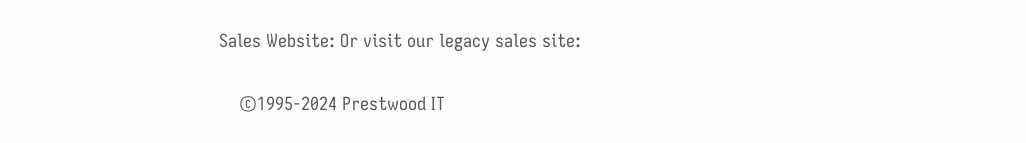Sales Website: Or visit our legacy sales site:

    ©1995-2024 Prestwood IT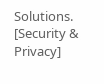Solutions.   [Security & Privacy]